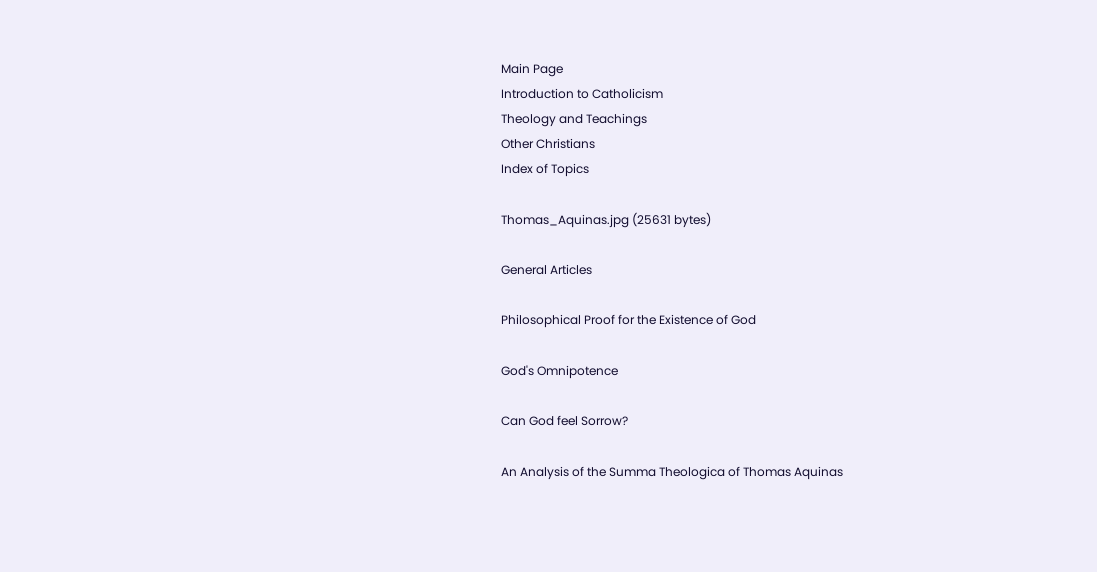Main Page
Introduction to Catholicism
Theology and Teachings
Other Christians
Index of Topics

Thomas_Aquinas.jpg (25631 bytes)

General Articles

Philosophical Proof for the Existence of God

God's Omnipotence

Can God feel Sorrow?

An Analysis of the Summa Theologica of Thomas Aquinas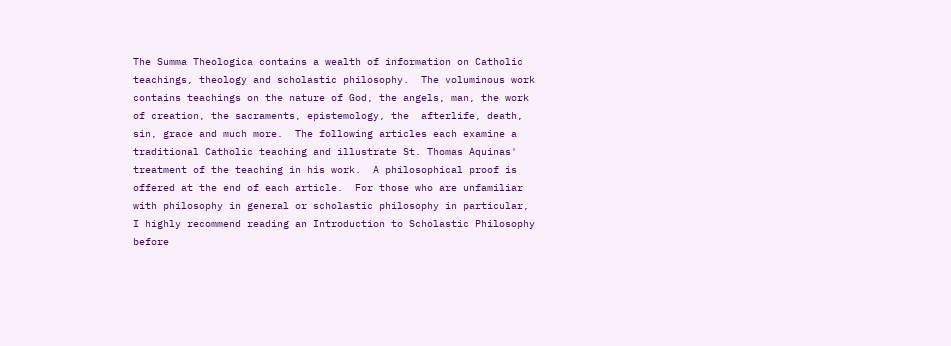The Summa Theologica contains a wealth of information on Catholic teachings, theology and scholastic philosophy.  The voluminous work contains teachings on the nature of God, the angels, man, the work of creation, the sacraments, epistemology, the  afterlife, death, sin, grace and much more.  The following articles each examine a traditional Catholic teaching and illustrate St. Thomas Aquinas' treatment of the teaching in his work.  A philosophical proof is offered at the end of each article.  For those who are unfamiliar with philosophy in general or scholastic philosophy in particular, I highly recommend reading an Introduction to Scholastic Philosophy before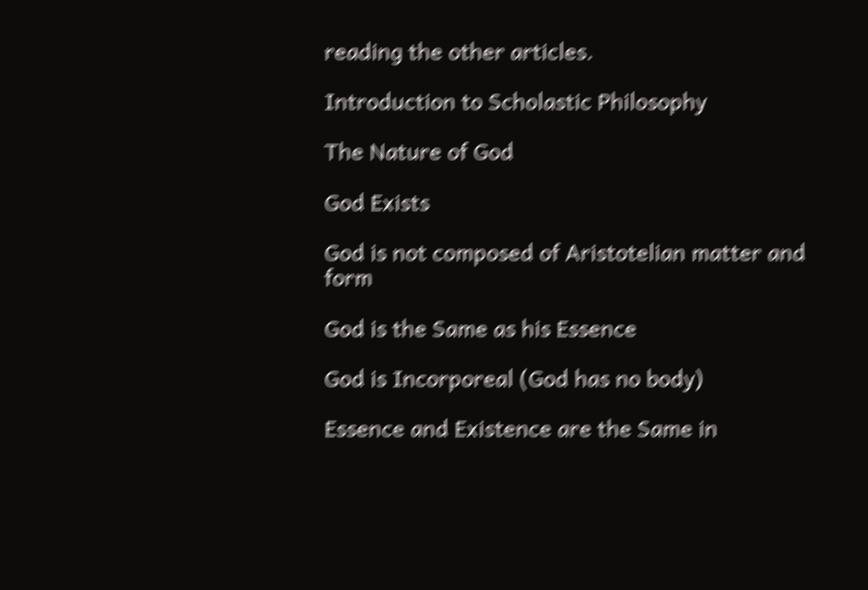reading the other articles.

Introduction to Scholastic Philosophy

The Nature of God

God Exists

God is not composed of Aristotelian matter and form

God is the Same as his Essence

God is Incorporeal (God has no body)

Essence and Existence are the Same in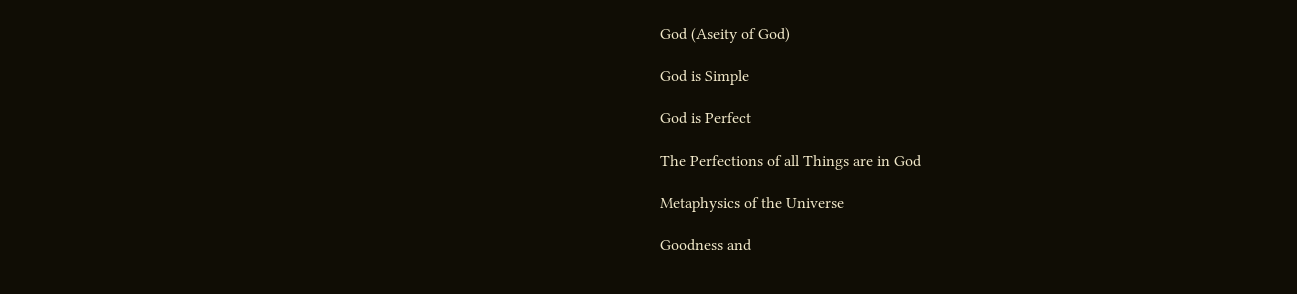God (Aseity of God)

God is Simple

God is Perfect

The Perfections of all Things are in God

Metaphysics of the Universe

Goodness and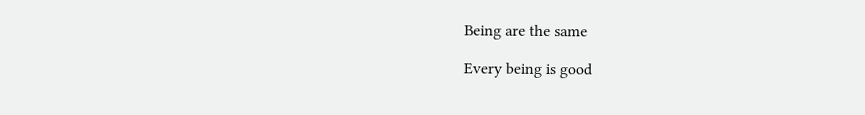Being are the same

Every being is good